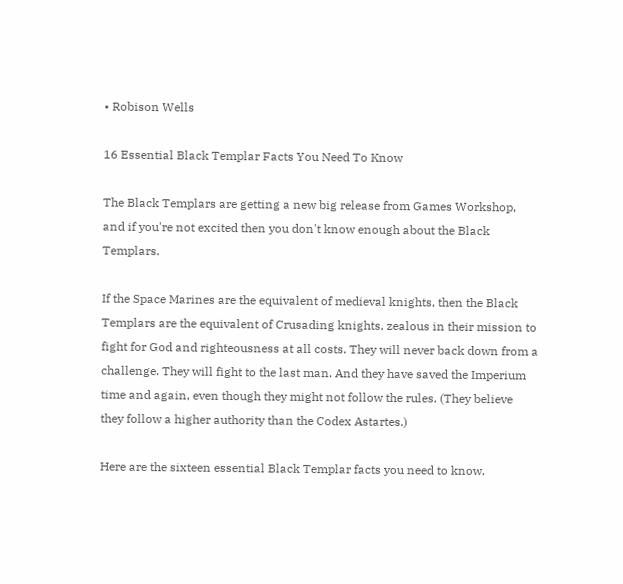• Robison Wells

16 Essential Black Templar Facts You Need To Know

The Black Templars are getting a new big release from Games Workshop, and if you're not excited then you don't know enough about the Black Templars.

If the Space Marines are the equivalent of medieval knights, then the Black Templars are the equivalent of Crusading knights, zealous in their mission to fight for God and righteousness at all costs. They will never back down from a challenge. They will fight to the last man. And they have saved the Imperium time and again, even though they might not follow the rules. (They believe they follow a higher authority than the Codex Astartes.)

Here are the sixteen essential Black Templar facts you need to know.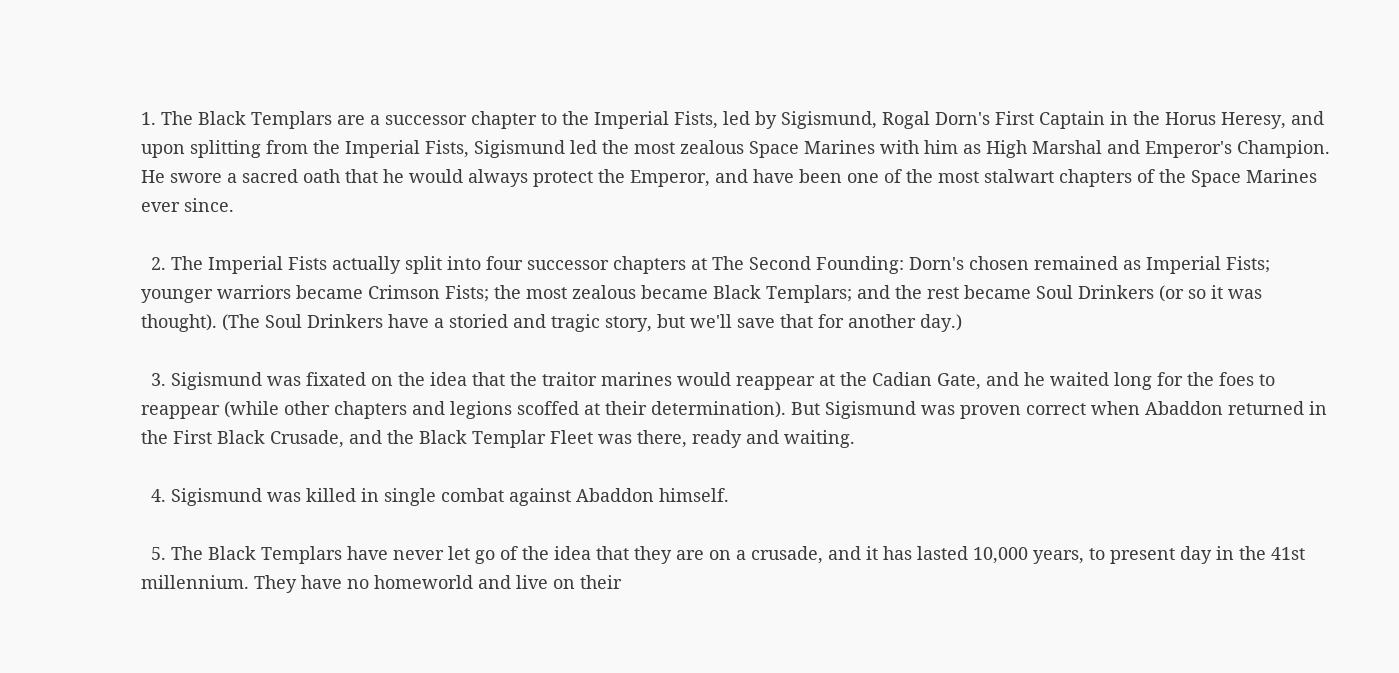1. The Black Templars are a successor chapter to the Imperial Fists, led by Sigismund, Rogal Dorn's First Captain in the Horus Heresy, and upon splitting from the Imperial Fists, Sigismund led the most zealous Space Marines with him as High Marshal and Emperor's Champion. He swore a sacred oath that he would always protect the Emperor, and have been one of the most stalwart chapters of the Space Marines ever since.

  2. The Imperial Fists actually split into four successor chapters at The Second Founding: Dorn's chosen remained as Imperial Fists; younger warriors became Crimson Fists; the most zealous became Black Templars; and the rest became Soul Drinkers (or so it was thought). (The Soul Drinkers have a storied and tragic story, but we'll save that for another day.)

  3. Sigismund was fixated on the idea that the traitor marines would reappear at the Cadian Gate, and he waited long for the foes to reappear (while other chapters and legions scoffed at their determination). But Sigismund was proven correct when Abaddon returned in the First Black Crusade, and the Black Templar Fleet was there, ready and waiting.

  4. Sigismund was killed in single combat against Abaddon himself.

  5. The Black Templars have never let go of the idea that they are on a crusade, and it has lasted 10,000 years, to present day in the 41st millennium. They have no homeworld and live on their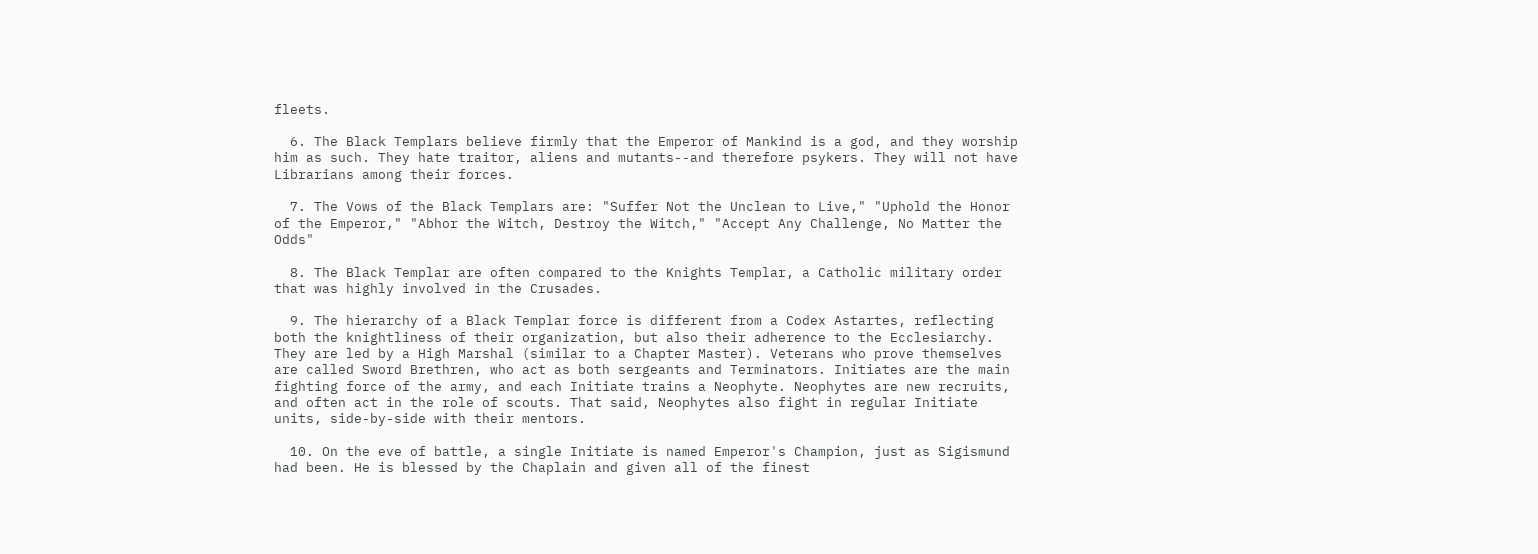fleets.

  6. The Black Templars believe firmly that the Emperor of Mankind is a god, and they worship him as such. They hate traitor, aliens and mutants--and therefore psykers. They will not have Librarians among their forces.

  7. The Vows of the Black Templars are: "Suffer Not the Unclean to Live," "Uphold the Honor of the Emperor," "Abhor the Witch, Destroy the Witch," "Accept Any Challenge, No Matter the Odds"

  8. The Black Templar are often compared to the Knights Templar, a Catholic military order that was highly involved in the Crusades.

  9. The hierarchy of a Black Templar force is different from a Codex Astartes, reflecting both the knightliness of their organization, but also their adherence to the Ecclesiarchy. They are led by a High Marshal (similar to a Chapter Master). Veterans who prove themselves are called Sword Brethren, who act as both sergeants and Terminators. Initiates are the main fighting force of the army, and each Initiate trains a Neophyte. Neophytes are new recruits, and often act in the role of scouts. That said, Neophytes also fight in regular Initiate units, side-by-side with their mentors.

  10. On the eve of battle, a single Initiate is named Emperor's Champion, just as Sigismund had been. He is blessed by the Chaplain and given all of the finest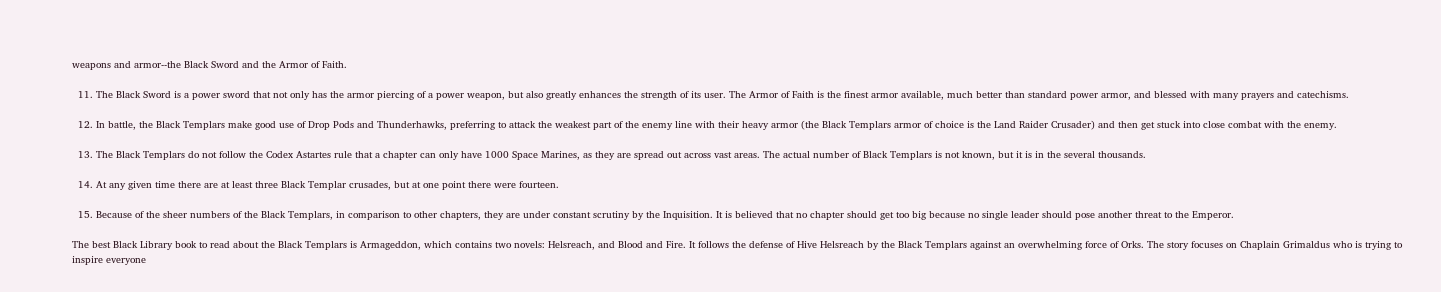weapons and armor--the Black Sword and the Armor of Faith.

  11. The Black Sword is a power sword that not only has the armor piercing of a power weapon, but also greatly enhances the strength of its user. The Armor of Faith is the finest armor available, much better than standard power armor, and blessed with many prayers and catechisms.

  12. In battle, the Black Templars make good use of Drop Pods and Thunderhawks, preferring to attack the weakest part of the enemy line with their heavy armor (the Black Templars armor of choice is the Land Raider Crusader) and then get stuck into close combat with the enemy.

  13. The Black Templars do not follow the Codex Astartes rule that a chapter can only have 1000 Space Marines, as they are spread out across vast areas. The actual number of Black Templars is not known, but it is in the several thousands.

  14. At any given time there are at least three Black Templar crusades, but at one point there were fourteen.

  15. Because of the sheer numbers of the Black Templars, in comparison to other chapters, they are under constant scrutiny by the Inquisition. It is believed that no chapter should get too big because no single leader should pose another threat to the Emperor.

The best Black Library book to read about the Black Templars is Armageddon, which contains two novels: Helsreach, and Blood and Fire. It follows the defense of Hive Helsreach by the Black Templars against an overwhelming force of Orks. The story focuses on Chaplain Grimaldus who is trying to inspire everyone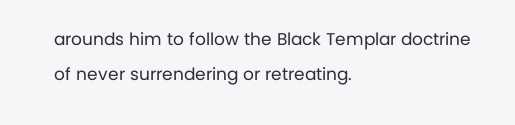arounds him to follow the Black Templar doctrine of never surrendering or retreating.